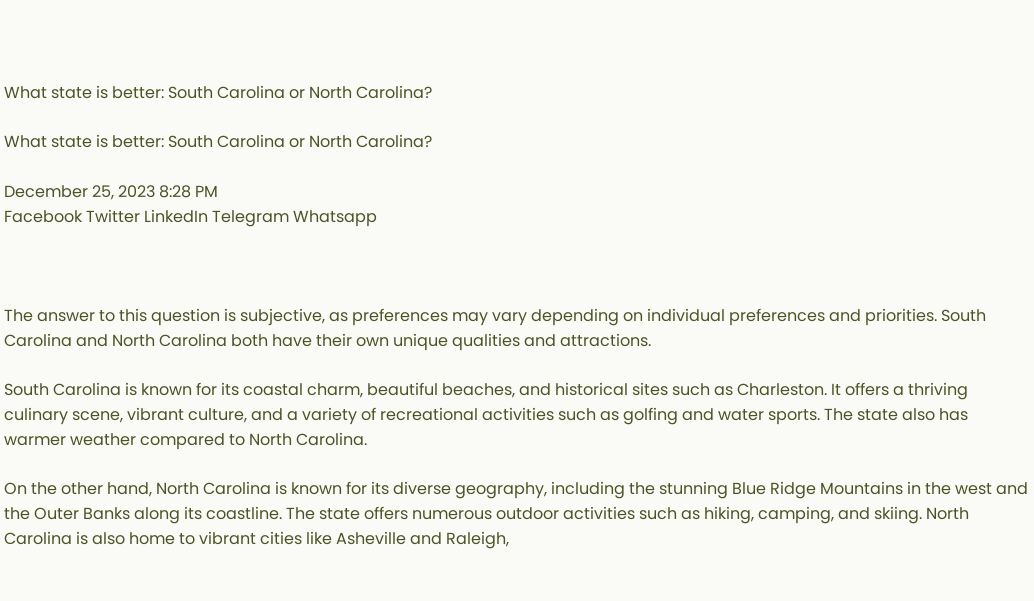What state is better: South Carolina or North Carolina?

What state is better: South Carolina or North Carolina?

December 25, 2023 8:28 PM
Facebook Twitter LinkedIn Telegram Whatsapp



The answer to this question is subjective, as preferences may vary depending on individual preferences and priorities. South Carolina and North Carolina both have their own unique qualities and attractions.

South Carolina is known for its coastal charm, beautiful beaches, and historical sites such as Charleston. It offers a thriving culinary scene, vibrant culture, and a variety of recreational activities such as golfing and water sports. The state also has warmer weather compared to North Carolina.

On the other hand, North Carolina is known for its diverse geography, including the stunning Blue Ridge Mountains in the west and the Outer Banks along its coastline. The state offers numerous outdoor activities such as hiking, camping, and skiing. North Carolina is also home to vibrant cities like Asheville and Raleigh,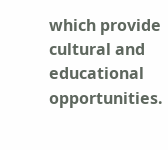which provide cultural and educational opportunities.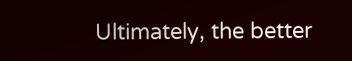Ultimately, the better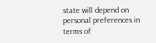state will depend on personal preferences in terms of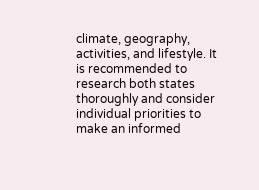climate, geography, activities, and lifestyle. It is recommended to research both states thoroughly and consider individual priorities to make an informed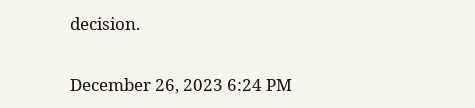decision.

December 26, 2023 6:24 PM